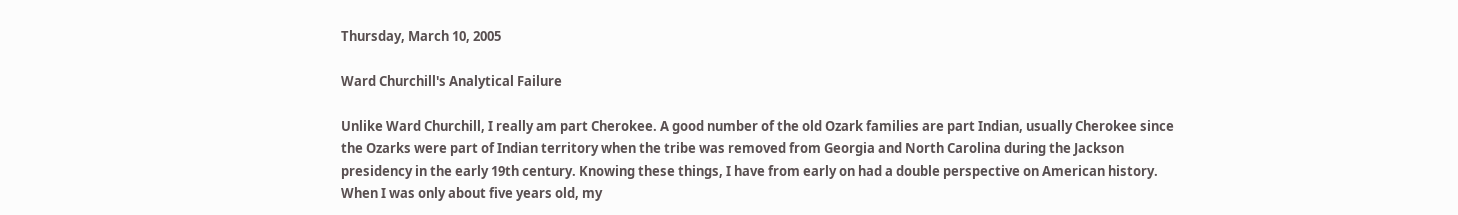Thursday, March 10, 2005

Ward Churchill's Analytical Failure

Unlike Ward Churchill, I really am part Cherokee. A good number of the old Ozark families are part Indian, usually Cherokee since the Ozarks were part of Indian territory when the tribe was removed from Georgia and North Carolina during the Jackson presidency in the early 19th century. Knowing these things, I have from early on had a double perspective on American history. When I was only about five years old, my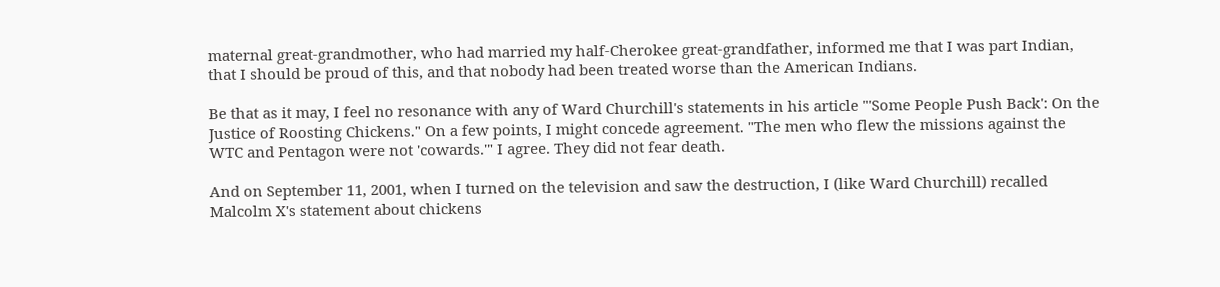maternal great-grandmother, who had married my half-Cherokee great-grandfather, informed me that I was part Indian, that I should be proud of this, and that nobody had been treated worse than the American Indians.

Be that as it may, I feel no resonance with any of Ward Churchill's statements in his article "'Some People Push Back': On the Justice of Roosting Chickens." On a few points, I might concede agreement. "The men who flew the missions against the WTC and Pentagon were not 'cowards.'" I agree. They did not fear death.

And on September 11, 2001, when I turned on the television and saw the destruction, I (like Ward Churchill) recalled Malcolm X's statement about chickens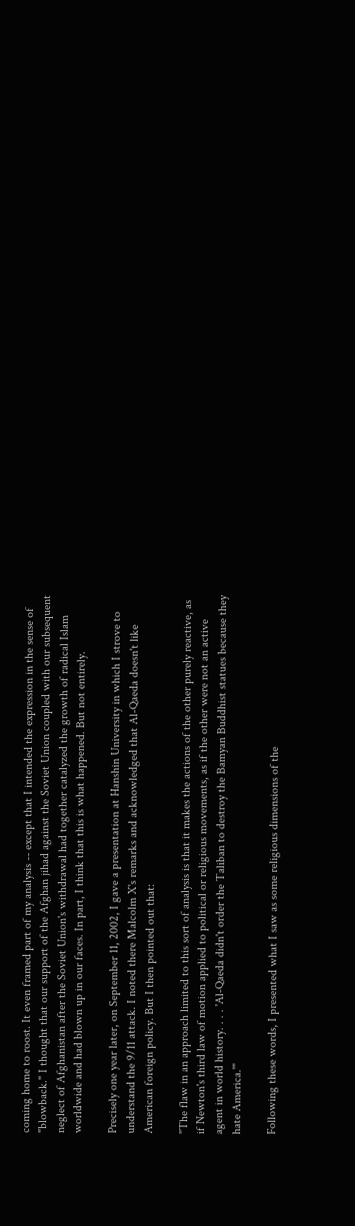coming home to roost. It even framed part of my analysis -- except that I intended the expression in the sense of "blowback." I thought that our support of the Afghan jihad against the Soviet Union coupled with our subsequent neglect of Afghanistan after the Soviet Union's withdrawal had together catalyzed the growth of radical Islam worldwide and had blown up in our faces. In part, I think that this is what happened. But not entirely.

Precisely one year later, on September 11, 2002, I gave a presentation at Hanshin University in which I strove to understand the 9/11 attack. I noted there Malcolm X's remarks and acknowledged that Al-Qaeda doesn't like American foreign policy. But I then pointed out that:

"The flaw in an approach limited to this sort of analysis is that it makes the actions of the other purely reactive, as if Newton's third law of motion applied to political or religious movements, as if the other were not an active agent in world history. . . . 'Al-Qaeda didn't order the Taliban to destroy the Bamyan Buddhist statues because they hate America.'"

Following these words, I presented what I saw as some religious dimensions of the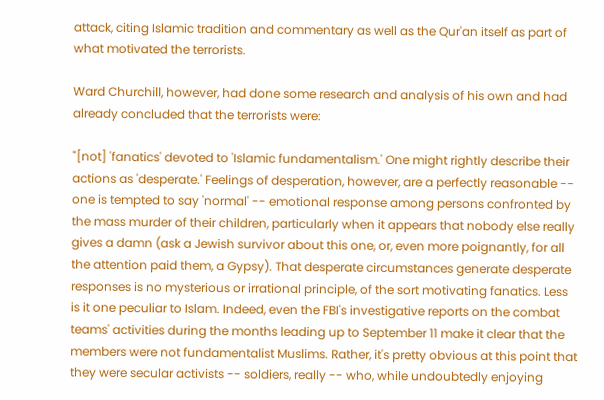attack, citing Islamic tradition and commentary as well as the Qur'an itself as part of what motivated the terrorists.

Ward Churchill, however, had done some research and analysis of his own and had already concluded that the terrorists were:

"[not] 'fanatics' devoted to 'Islamic fundamentalism.' One might rightly describe their actions as 'desperate.' Feelings of desperation, however, are a perfectly reasonable -- one is tempted to say 'normal' -- emotional response among persons confronted by the mass murder of their children, particularly when it appears that nobody else really gives a damn (ask a Jewish survivor about this one, or, even more poignantly, for all the attention paid them, a Gypsy). That desperate circumstances generate desperate responses is no mysterious or irrational principle, of the sort motivating fanatics. Less is it one peculiar to Islam. Indeed, even the FBI's investigative reports on the combat teams' activities during the months leading up to September 11 make it clear that the members were not fundamentalist Muslims. Rather, it's pretty obvious at this point that they were secular activists -- soldiers, really -- who, while undoubtedly enjoying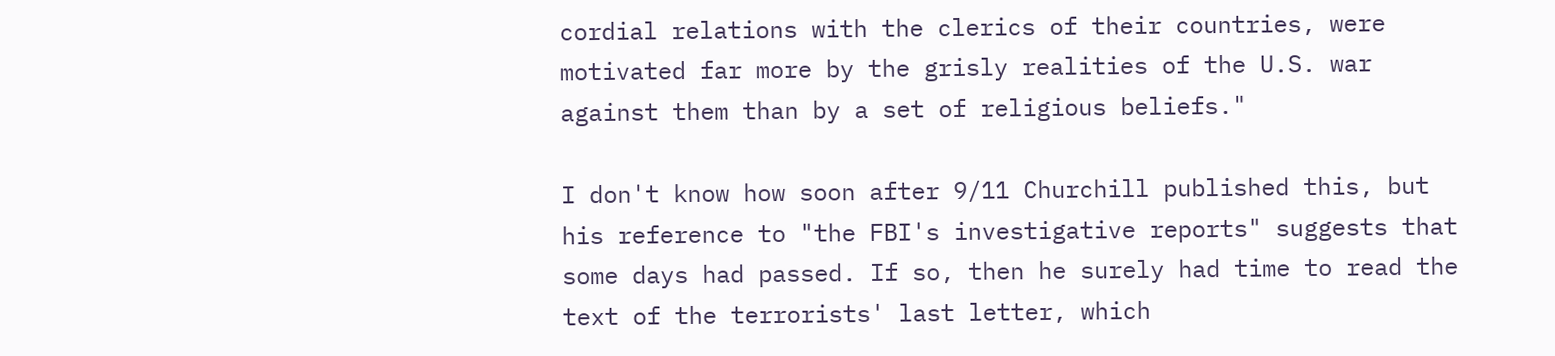cordial relations with the clerics of their countries, were motivated far more by the grisly realities of the U.S. war against them than by a set of religious beliefs."

I don't know how soon after 9/11 Churchill published this, but his reference to "the FBI's investigative reports" suggests that some days had passed. If so, then he surely had time to read the text of the terrorists' last letter, which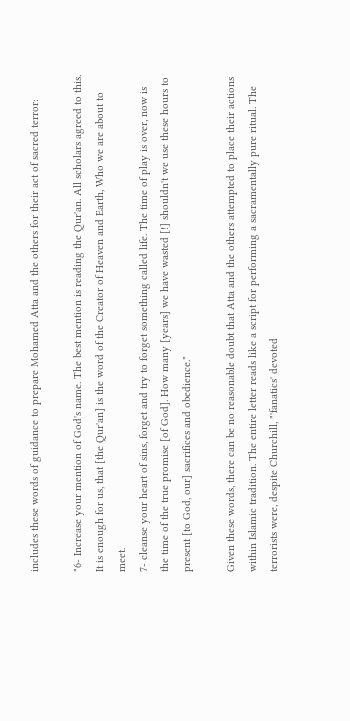includes these words of guidance to prepare Mohamed Atta and the others for their act of sacred terror:

"6- Increase your mention of God's name. The best mention is reading the Qur'an. All scholars agreed to this. It is enough for us, that [the Qur'an] is the word of the Creator of Heaven and Earth, Who we are about to meet.
7- cleanse your heart of sins, forget and try to forget something called life. The time of play is over, now is the time of the true promise [of God]. How many [years] we have wasted [!] shouldn't we use these hours to present [to God, our] sacrifices and obedience."

Given these words, there can be no reasonable doubt that Atta and the others attempted to place their actions within Islamic tradition. The entire letter reads like a script for performing a sacramentally pure ritual. The terrorists were, despite Churchill, "'fanatics' devoted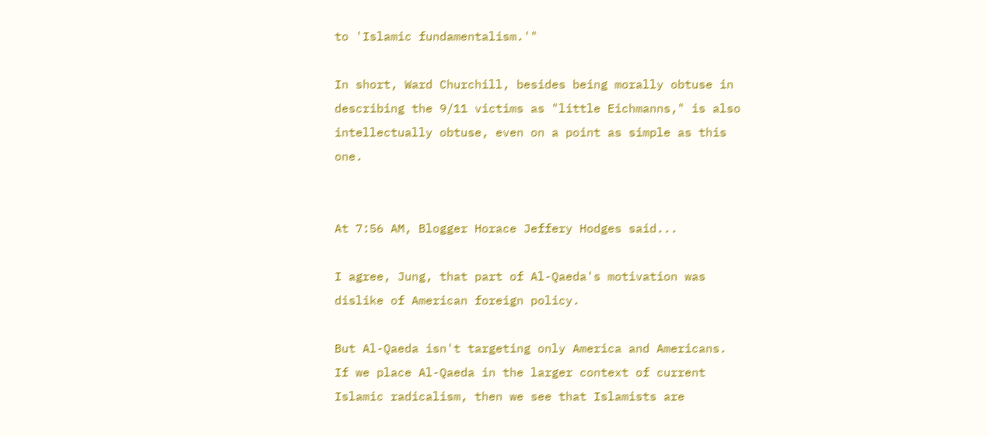to 'Islamic fundamentalism.'"

In short, Ward Churchill, besides being morally obtuse in describing the 9/11 victims as "little Eichmanns," is also intellectually obtuse, even on a point as simple as this one.


At 7:56 AM, Blogger Horace Jeffery Hodges said...

I agree, Jung, that part of Al-Qaeda's motivation was dislike of American foreign policy.

But Al-Qaeda isn't targeting only America and Americans. If we place Al-Qaeda in the larger context of current Islamic radicalism, then we see that Islamists are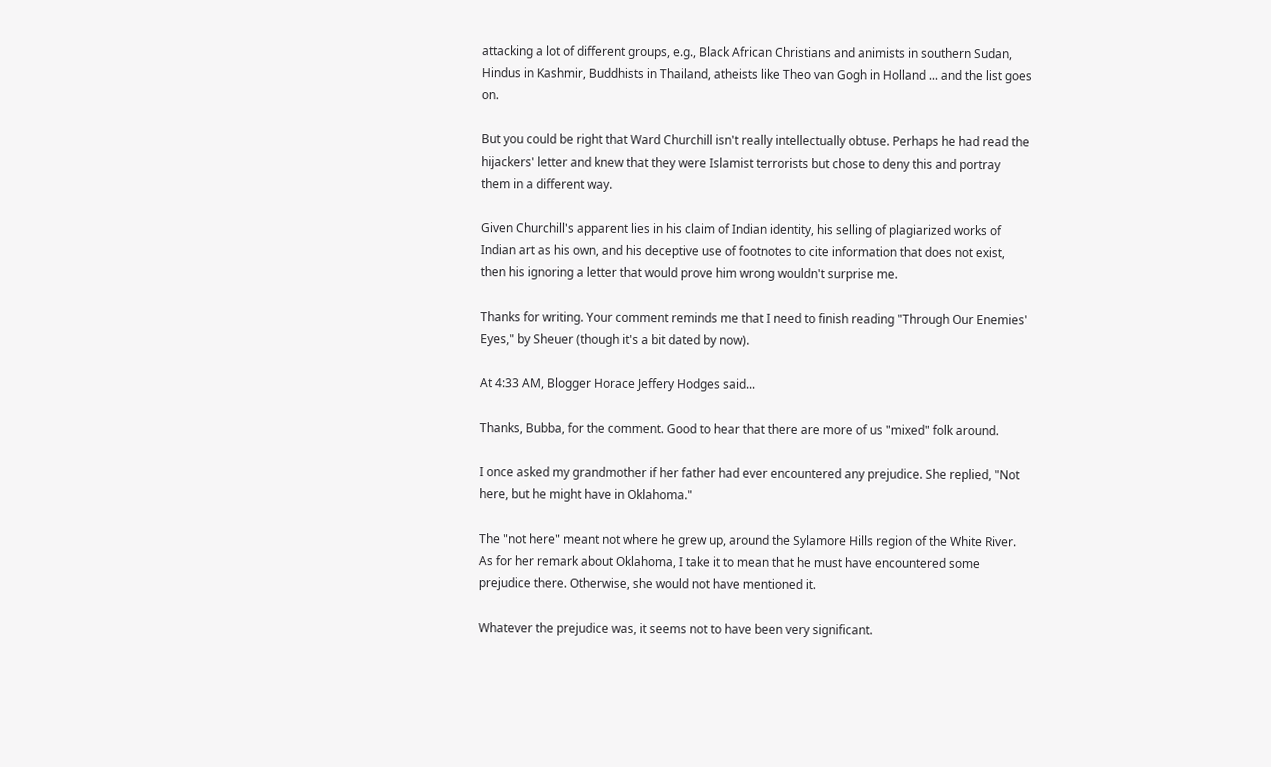attacking a lot of different groups, e.g., Black African Christians and animists in southern Sudan, Hindus in Kashmir, Buddhists in Thailand, atheists like Theo van Gogh in Holland ... and the list goes on.

But you could be right that Ward Churchill isn't really intellectually obtuse. Perhaps he had read the hijackers' letter and knew that they were Islamist terrorists but chose to deny this and portray them in a different way.

Given Churchill's apparent lies in his claim of Indian identity, his selling of plagiarized works of Indian art as his own, and his deceptive use of footnotes to cite information that does not exist, then his ignoring a letter that would prove him wrong wouldn't surprise me.

Thanks for writing. Your comment reminds me that I need to finish reading "Through Our Enemies' Eyes," by Sheuer (though it's a bit dated by now).

At 4:33 AM, Blogger Horace Jeffery Hodges said...

Thanks, Bubba, for the comment. Good to hear that there are more of us "mixed" folk around.

I once asked my grandmother if her father had ever encountered any prejudice. She replied, "Not here, but he might have in Oklahoma."

The "not here" meant not where he grew up, around the Sylamore Hills region of the White River. As for her remark about Oklahoma, I take it to mean that he must have encountered some prejudice there. Otherwise, she would not have mentioned it.

Whatever the prejudice was, it seems not to have been very significant.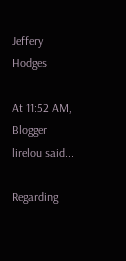Jeffery Hodges

At 11:52 AM, Blogger lirelou said...

Regarding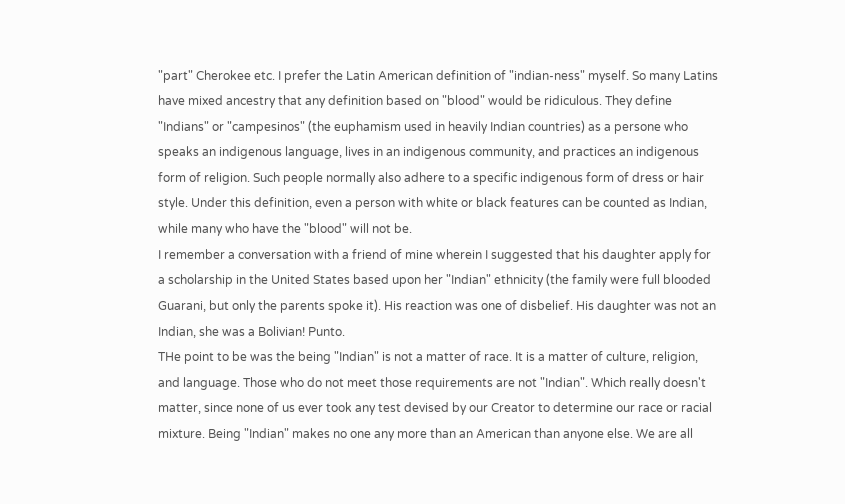"part" Cherokee etc. I prefer the Latin American definition of "indian-ness" myself. So many Latins have mixed ancestry that any definition based on "blood" would be ridiculous. They define "Indians" or "campesinos" (the euphamism used in heavily Indian countries) as a persone who speaks an indigenous language, lives in an indigenous community, and practices an indigenous form of religion. Such people normally also adhere to a specific indigenous form of dress or hair style. Under this definition, even a person with white or black features can be counted as Indian, while many who have the "blood" will not be.
I remember a conversation with a friend of mine wherein I suggested that his daughter apply for a scholarship in the United States based upon her "Indian" ethnicity (the family were full blooded Guarani, but only the parents spoke it). His reaction was one of disbelief. His daughter was not an Indian, she was a Bolivian! Punto.
THe point to be was the being "Indian" is not a matter of race. It is a matter of culture, religion, and language. Those who do not meet those requirements are not "Indian". Which really doesn't matter, since none of us ever took any test devised by our Creator to determine our race or racial mixture. Being "Indian" makes no one any more than an American than anyone else. We are all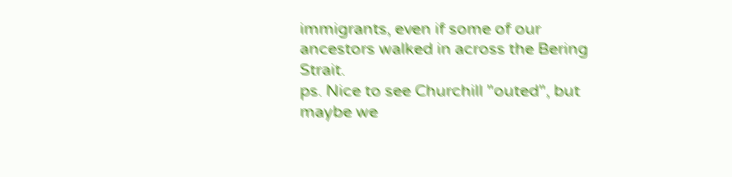immigrants, even if some of our ancestors walked in across the Bering Strait.
ps. Nice to see Churchill "outed", but maybe we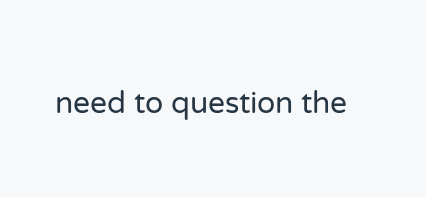need to question the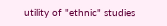utility of "ethnic" studies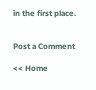in the first place.


Post a Comment

<< Home